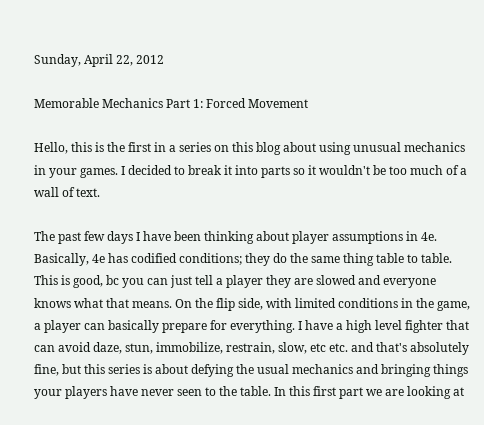Sunday, April 22, 2012

Memorable Mechanics Part 1: Forced Movement

Hello, this is the first in a series on this blog about using unusual mechanics in your games. I decided to break it into parts so it wouldn't be too much of a wall of text.

The past few days I have been thinking about player assumptions in 4e. Basically, 4e has codified conditions; they do the same thing table to table. This is good, bc you can just tell a player they are slowed and everyone knows what that means. On the flip side, with limited conditions in the game, a player can basically prepare for everything. I have a high level fighter that can avoid daze, stun, immobilize, restrain, slow, etc etc. and that's absolutely fine, but this series is about defying the usual mechanics and bringing things your players have never seen to the table. In this first part we are looking at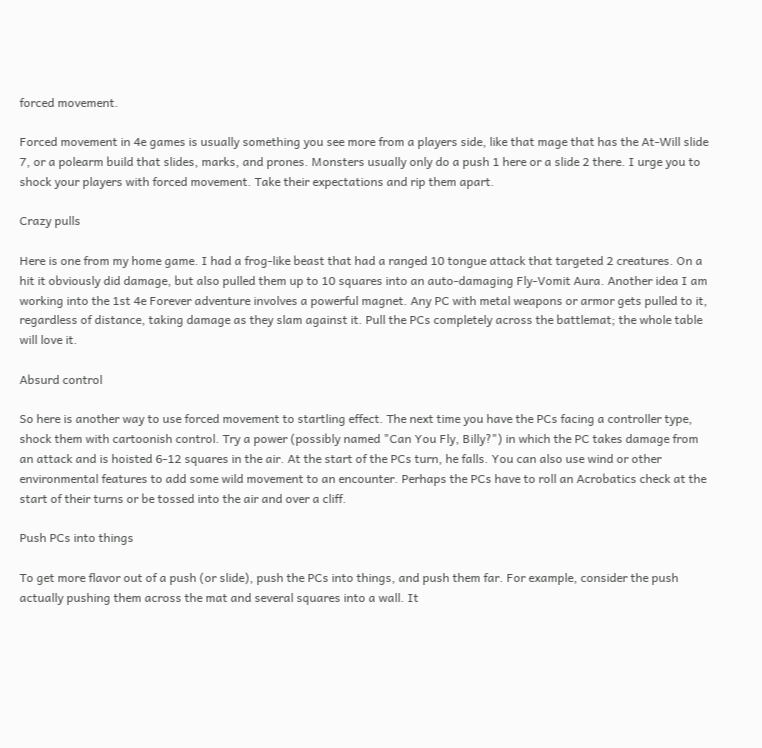forced movement.

Forced movement in 4e games is usually something you see more from a players side, like that mage that has the At-Will slide 7, or a polearm build that slides, marks, and prones. Monsters usually only do a push 1 here or a slide 2 there. I urge you to shock your players with forced movement. Take their expectations and rip them apart.

Crazy pulls

Here is one from my home game. I had a frog-like beast that had a ranged 10 tongue attack that targeted 2 creatures. On a hit it obviously did damage, but also pulled them up to 10 squares into an auto-damaging Fly-Vomit Aura. Another idea I am working into the 1st 4e Forever adventure involves a powerful magnet. Any PC with metal weapons or armor gets pulled to it, regardless of distance, taking damage as they slam against it. Pull the PCs completely across the battlemat; the whole table will love it.

Absurd control

So here is another way to use forced movement to startling effect. The next time you have the PCs facing a controller type, shock them with cartoonish control. Try a power (possibly named "Can You Fly, Billy?") in which the PC takes damage from an attack and is hoisted 6-12 squares in the air. At the start of the PCs turn, he falls. You can also use wind or other environmental features to add some wild movement to an encounter. Perhaps the PCs have to roll an Acrobatics check at the start of their turns or be tossed into the air and over a cliff.

Push PCs into things

To get more flavor out of a push (or slide), push the PCs into things, and push them far. For example, consider the push actually pushing them across the mat and several squares into a wall. It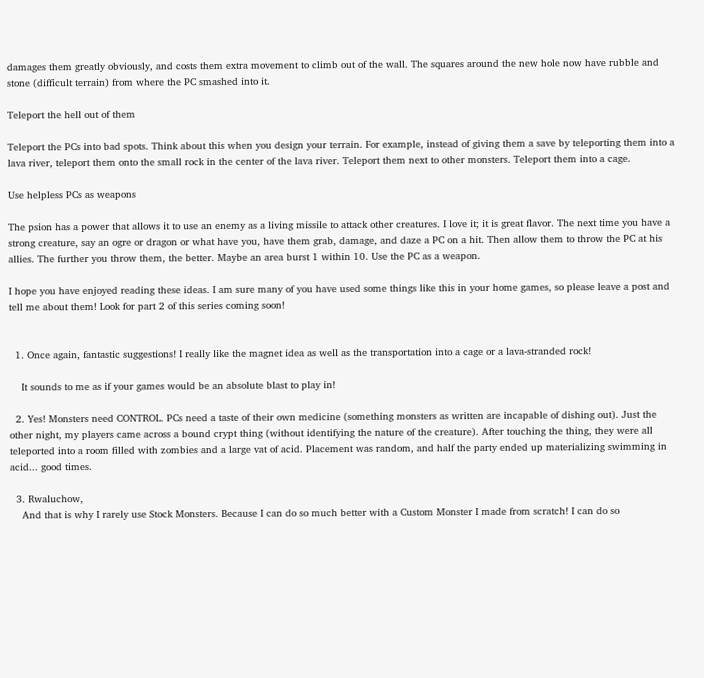damages them greatly obviously, and costs them extra movement to climb out of the wall. The squares around the new hole now have rubble and stone (difficult terrain) from where the PC smashed into it.

Teleport the hell out of them

Teleport the PCs into bad spots. Think about this when you design your terrain. For example, instead of giving them a save by teleporting them into a lava river, teleport them onto the small rock in the center of the lava river. Teleport them next to other monsters. Teleport them into a cage.

Use helpless PCs as weapons

The psion has a power that allows it to use an enemy as a living missile to attack other creatures. I love it; it is great flavor. The next time you have a strong creature, say an ogre or dragon or what have you, have them grab, damage, and daze a PC on a hit. Then allow them to throw the PC at his allies. The further you throw them, the better. Maybe an area burst 1 within 10. Use the PC as a weapon.

I hope you have enjoyed reading these ideas. I am sure many of you have used some things like this in your home games, so please leave a post and tell me about them! Look for part 2 of this series coming soon!


  1. Once again, fantastic suggestions! I really like the magnet idea as well as the transportation into a cage or a lava-stranded rock!

    It sounds to me as if your games would be an absolute blast to play in!

  2. Yes! Monsters need CONTROL. PCs need a taste of their own medicine (something monsters as written are incapable of dishing out). Just the other night, my players came across a bound crypt thing (without identifying the nature of the creature). After touching the thing, they were all teleported into a room filled with zombies and a large vat of acid. Placement was random, and half the party ended up materializing swimming in acid... good times.

  3. Rwaluchow,
    And that is why I rarely use Stock Monsters. Because I can do so much better with a Custom Monster I made from scratch! I can do so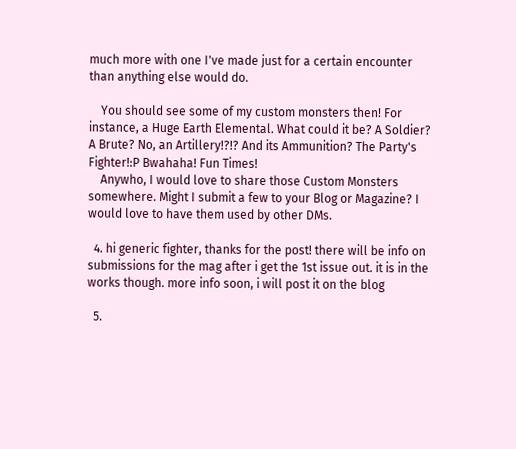much more with one I've made just for a certain encounter than anything else would do.

    You should see some of my custom monsters then! For instance, a Huge Earth Elemental. What could it be? A Soldier? A Brute? No, an Artillery!?!? And its Ammunition? The Party's Fighter!:P Bwahaha! Fun Times!
    Anywho, I would love to share those Custom Monsters somewhere. Might I submit a few to your Blog or Magazine? I would love to have them used by other DMs.

  4. hi generic fighter, thanks for the post! there will be info on submissions for the mag after i get the 1st issue out. it is in the works though. more info soon, i will post it on the blog

  5.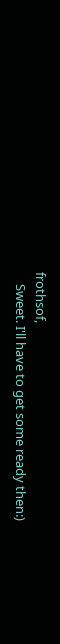frothsof,
    Sweet. I'll have to get some ready then:)